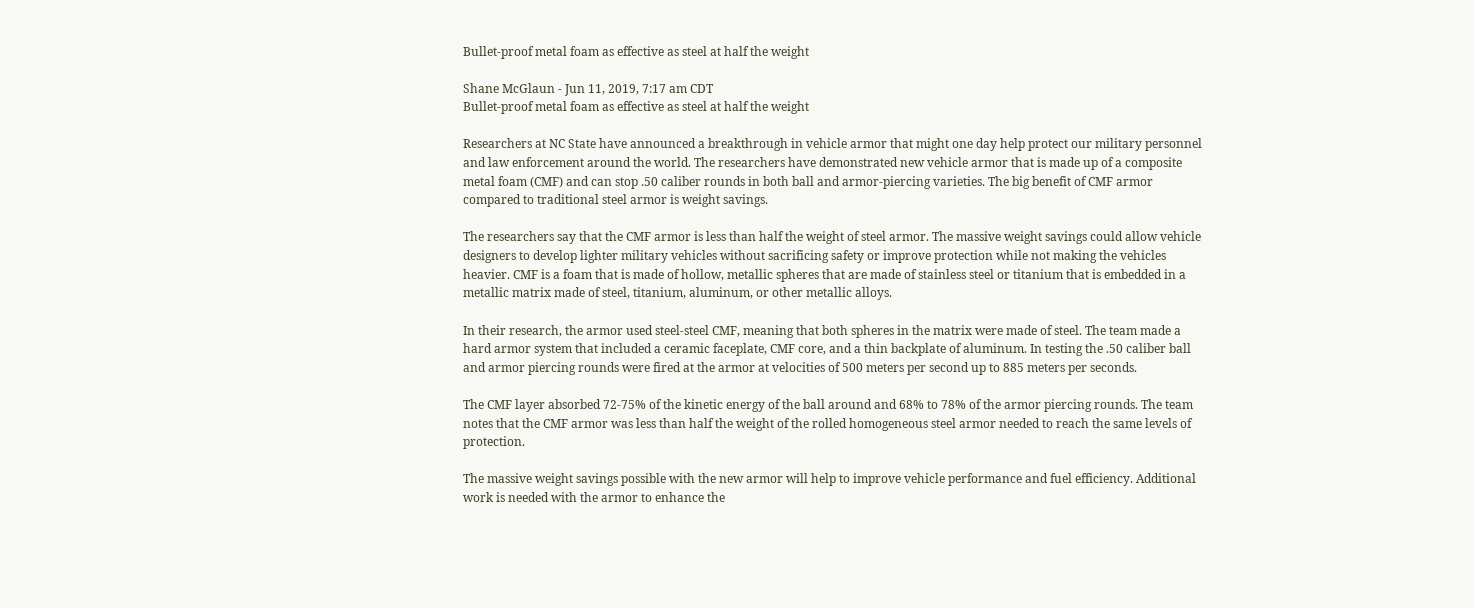Bullet-proof metal foam as effective as steel at half the weight

Shane McGlaun - Jun 11, 2019, 7:17 am CDT
Bullet-proof metal foam as effective as steel at half the weight

Researchers at NC State have announced a breakthrough in vehicle armor that might one day help protect our military personnel and law enforcement around the world. The researchers have demonstrated new vehicle armor that is made up of a composite metal foam (CMF) and can stop .50 caliber rounds in both ball and armor-piercing varieties. The big benefit of CMF armor compared to traditional steel armor is weight savings.

The researchers say that the CMF armor is less than half the weight of steel armor. The massive weight savings could allow vehicle designers to develop lighter military vehicles without sacrificing safety or improve protection while not making the vehicles heavier. CMF is a foam that is made of hollow, metallic spheres that are made of stainless steel or titanium that is embedded in a metallic matrix made of steel, titanium, aluminum, or other metallic alloys.

In their research, the armor used steel-steel CMF, meaning that both spheres in the matrix were made of steel. The team made a hard armor system that included a ceramic faceplate, CMF core, and a thin backplate of aluminum. In testing the .50 caliber ball and armor piercing rounds were fired at the armor at velocities of 500 meters per second up to 885 meters per seconds.

The CMF layer absorbed 72-75% of the kinetic energy of the ball around and 68% to 78% of the armor piercing rounds. The team notes that the CMF armor was less than half the weight of the rolled homogeneous steel armor needed to reach the same levels of protection.

The massive weight savings possible with the new armor will help to improve vehicle performance and fuel efficiency. Additional work is needed with the armor to enhance the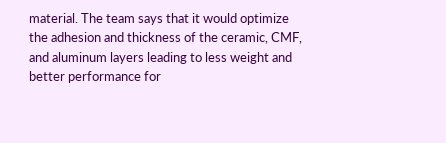material. The team says that it would optimize the adhesion and thickness of the ceramic, CMF, and aluminum layers leading to less weight and better performance for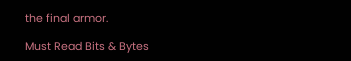the final armor.

Must Read Bits & Bytes